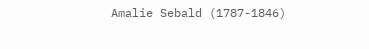Amalie Sebald (1787-1846)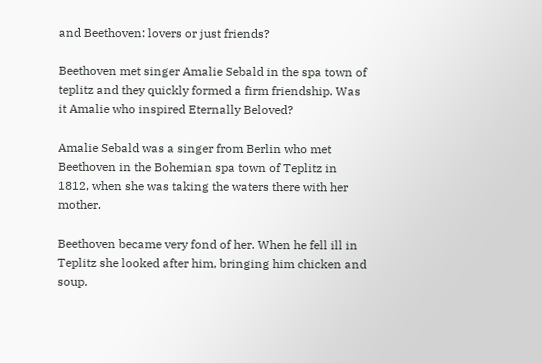and Beethoven: lovers or just friends?

Beethoven met singer Amalie Sebald in the spa town of teplitz and they quickly formed a firm friendship. Was it Amalie who inspired Eternally Beloved?

Amalie Sebald was a singer from Berlin who met Beethoven in the Bohemian spa town of Teplitz in 1812, when she was taking the waters there with her mother.

Beethoven became very fond of her. When he fell ill in Teplitz she looked after him, bringing him chicken and soup.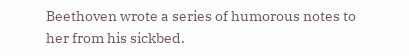Beethoven wrote a series of humorous notes to her from his sickbed.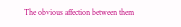The obvious affection between them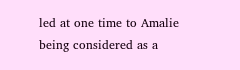led at one time to Amalie being considered as a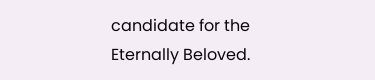candidate for the Eternally Beloved.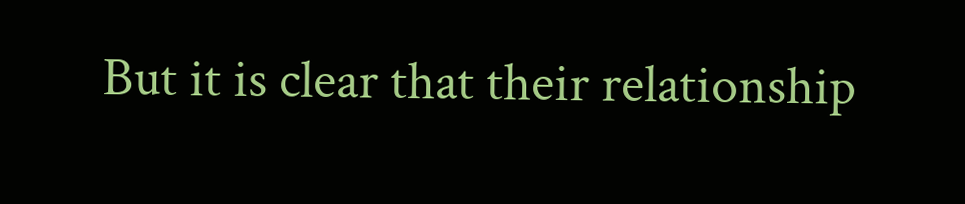But it is clear that their relationship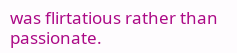was flirtatious rather than passionate.